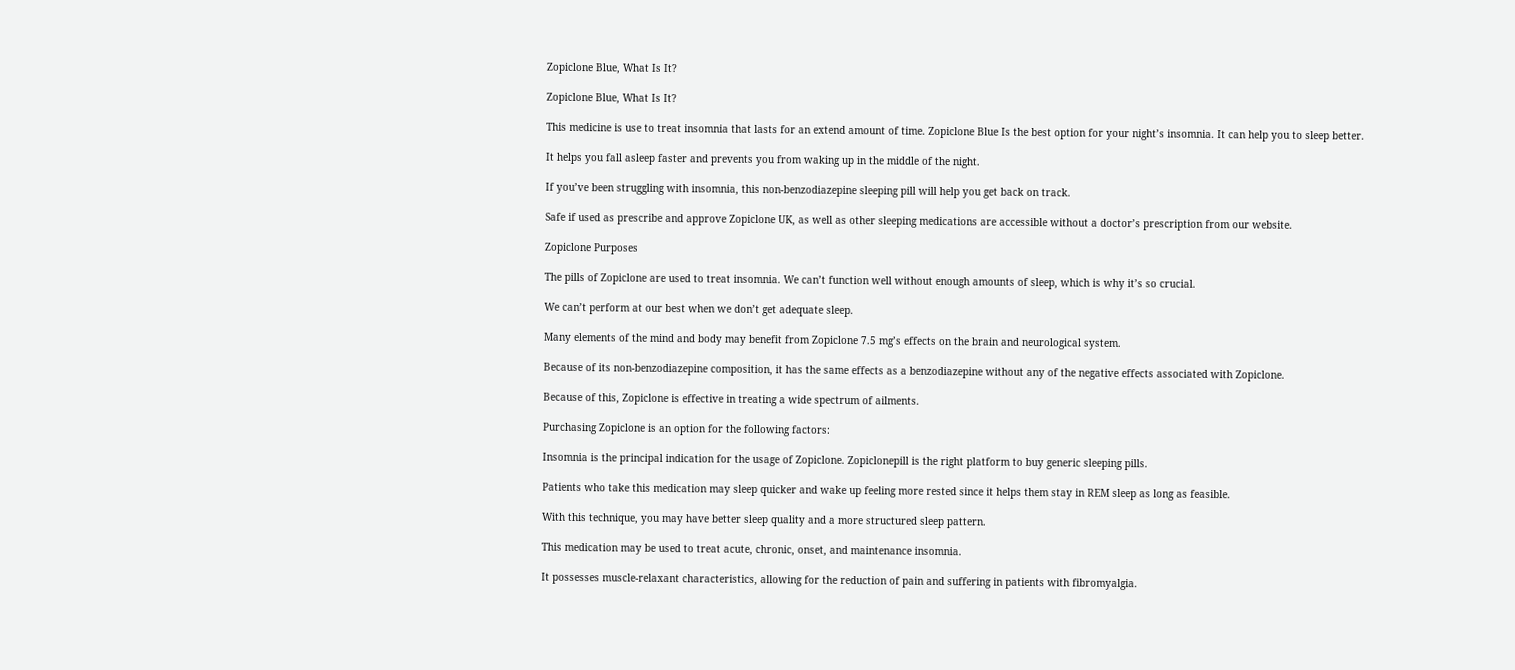Zopiclone Blue, What Is It?

Zopiclone Blue, What Is It?

This medicine is use to treat insomnia that lasts for an extend amount of time. Zopiclone Blue Is the best option for your night’s insomnia. It can help you to sleep better.

It helps you fall asleep faster and prevents you from waking up in the middle of the night.

If you’ve been struggling with insomnia, this non-benzodiazepine sleeping pill will help you get back on track.

Safe if used as prescribe and approve Zopiclone UK, as well as other sleeping medications are accessible without a doctor’s prescription from our website.

Zopiclone Purposes

The pills of Zopiclone are used to treat insomnia. We can’t function well without enough amounts of sleep, which is why it’s so crucial.

We can’t perform at our best when we don’t get adequate sleep.

Many elements of the mind and body may benefit from Zopiclone 7.5 mg’s effects on the brain and neurological system.

Because of its non-benzodiazepine composition, it has the same effects as a benzodiazepine without any of the negative effects associated with Zopiclone.

Because of this, Zopiclone is effective in treating a wide spectrum of ailments.

Purchasing Zopiclone is an option for the following factors:

Insomnia is the principal indication for the usage of Zopiclone. Zopiclonepill is the right platform to buy generic sleeping pills.

Patients who take this medication may sleep quicker and wake up feeling more rested since it helps them stay in REM sleep as long as feasible.

With this technique, you may have better sleep quality and a more structured sleep pattern.

This medication may be used to treat acute, chronic, onset, and maintenance insomnia.

It possesses muscle-relaxant characteristics, allowing for the reduction of pain and suffering in patients with fibromyalgia.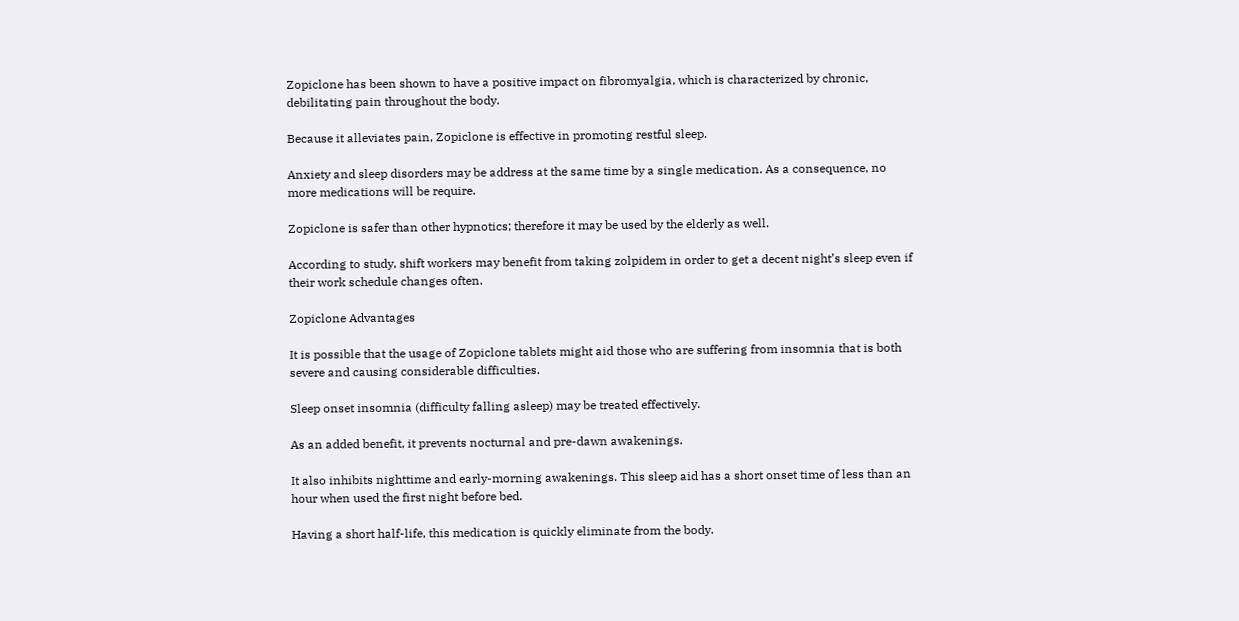Zopiclone has been shown to have a positive impact on fibromyalgia, which is characterized by chronic, debilitating pain throughout the body.

Because it alleviates pain, Zopiclone is effective in promoting restful sleep.

Anxiety and sleep disorders may be address at the same time by a single medication. As a consequence, no more medications will be require.

Zopiclone is safer than other hypnotics; therefore it may be used by the elderly as well.

According to study, shift workers may benefit from taking zolpidem in order to get a decent night’s sleep even if their work schedule changes often.

Zopiclone Advantages

It is possible that the usage of Zopiclone tablets might aid those who are suffering from insomnia that is both severe and causing considerable difficulties.

Sleep onset insomnia (difficulty falling asleep) may be treated effectively.

As an added benefit, it prevents nocturnal and pre-dawn awakenings.

It also inhibits nighttime and early-morning awakenings. This sleep aid has a short onset time of less than an hour when used the first night before bed.

Having a short half-life, this medication is quickly eliminate from the body.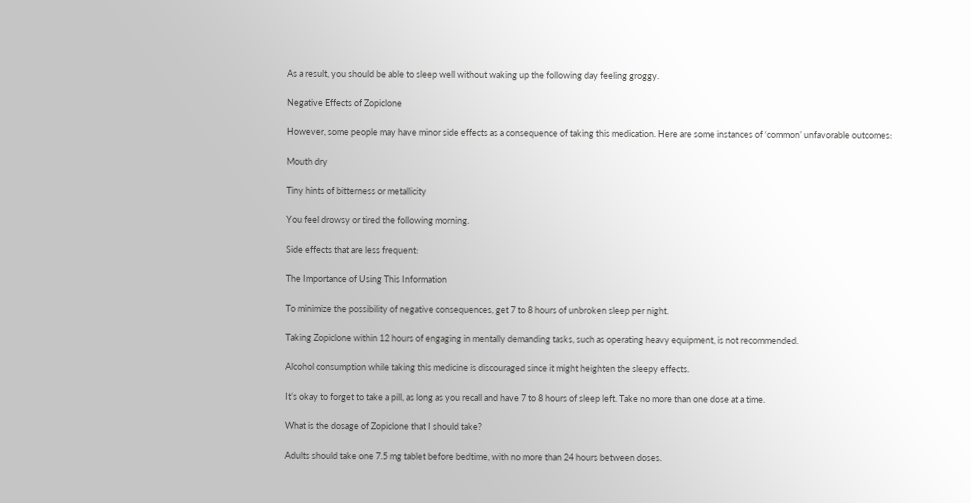As a result, you should be able to sleep well without waking up the following day feeling groggy.

Negative Effects of Zopiclone

However, some people may have minor side effects as a consequence of taking this medication. Here are some instances of ‘common’ unfavorable outcomes:

Mouth dry

Tiny hints of bitterness or metallicity

You feel drowsy or tired the following morning.

Side effects that are less frequent:

The Importance of Using This Information

To minimize the possibility of negative consequences, get 7 to 8 hours of unbroken sleep per night.

Taking Zopiclone within 12 hours of engaging in mentally demanding tasks, such as operating heavy equipment, is not recommended.

Alcohol consumption while taking this medicine is discouraged since it might heighten the sleepy effects.

It’s okay to forget to take a pill, as long as you recall and have 7 to 8 hours of sleep left. Take no more than one dose at a time.

What is the dosage of Zopiclone that I should take?

Adults should take one 7.5 mg tablet before bedtime, with no more than 24 hours between doses.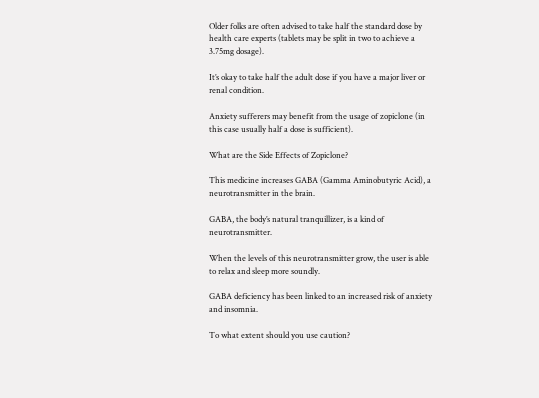Older folks are often advised to take half the standard dose by health care experts (tablets may be split in two to achieve a 3.75mg dosage).

It’s okay to take half the adult dose if you have a major liver or renal condition.

Anxiety sufferers may benefit from the usage of zopiclone (in this case usually half a dose is sufficient).

What are the Side Effects of Zopiclone?

This medicine increases GABA (Gamma Aminobutyric Acid), a neurotransmitter in the brain.

GABA, the body’s natural tranquillizer, is a kind of neurotransmitter.

When the levels of this neurotransmitter grow, the user is able to relax and sleep more soundly.

GABA deficiency has been linked to an increased risk of anxiety and insomnia.

To what extent should you use caution?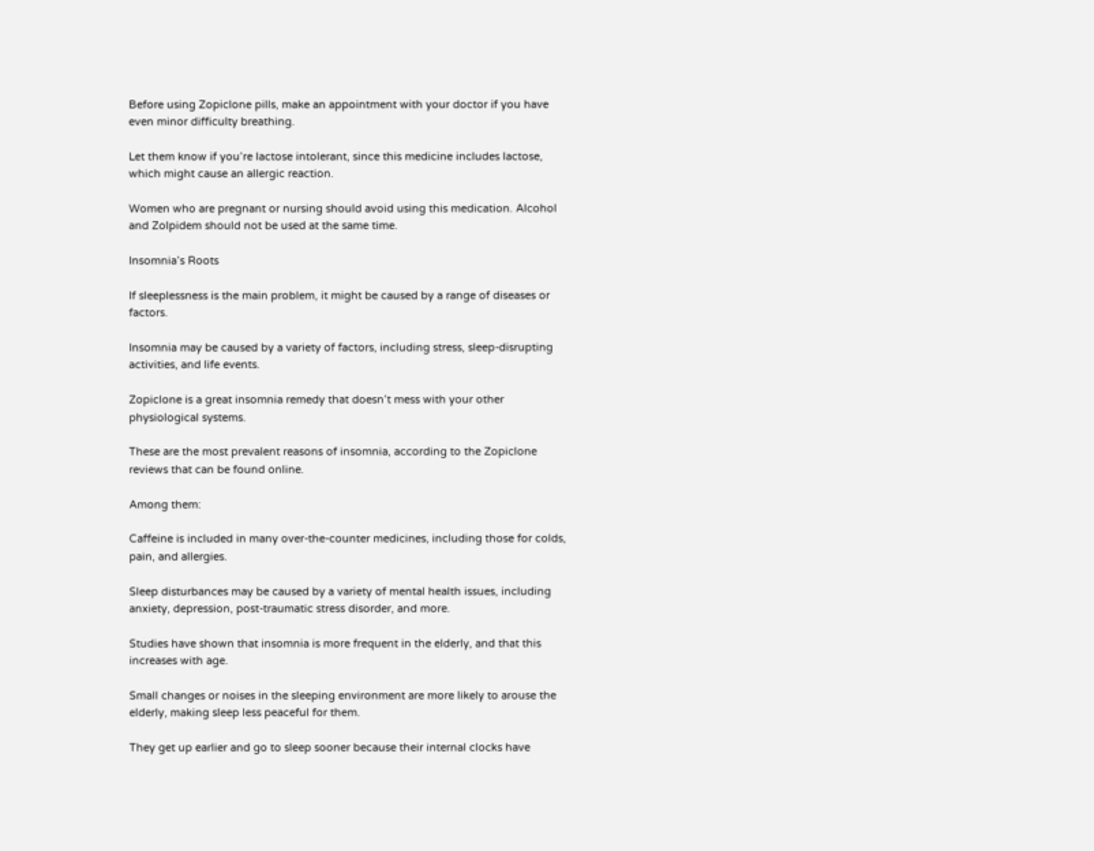Before using Zopiclone pills, make an appointment with your doctor if you have even minor difficulty breathing.

Let them know if you’re lactose intolerant, since this medicine includes lactose, which might cause an allergic reaction.

Women who are pregnant or nursing should avoid using this medication. Alcohol and Zolpidem should not be used at the same time.

Insomnia’s Roots

If sleeplessness is the main problem, it might be caused by a range of diseases or factors.

Insomnia may be caused by a variety of factors, including stress, sleep-disrupting activities, and life events.

Zopiclone is a great insomnia remedy that doesn’t mess with your other physiological systems.

These are the most prevalent reasons of insomnia, according to the Zopiclone reviews that can be found online.

Among them:

Caffeine is included in many over-the-counter medicines, including those for colds, pain, and allergies.

Sleep disturbances may be caused by a variety of mental health issues, including anxiety, depression, post-traumatic stress disorder, and more.

Studies have shown that insomnia is more frequent in the elderly, and that this increases with age.

Small changes or noises in the sleeping environment are more likely to arouse the elderly, making sleep less peaceful for them.

They get up earlier and go to sleep sooner because their internal clocks have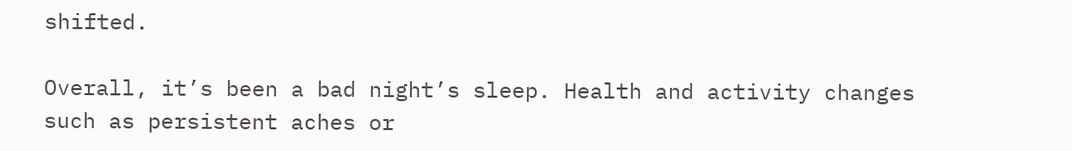shifted.

Overall, it’s been a bad night’s sleep. Health and activity changes such as persistent aches or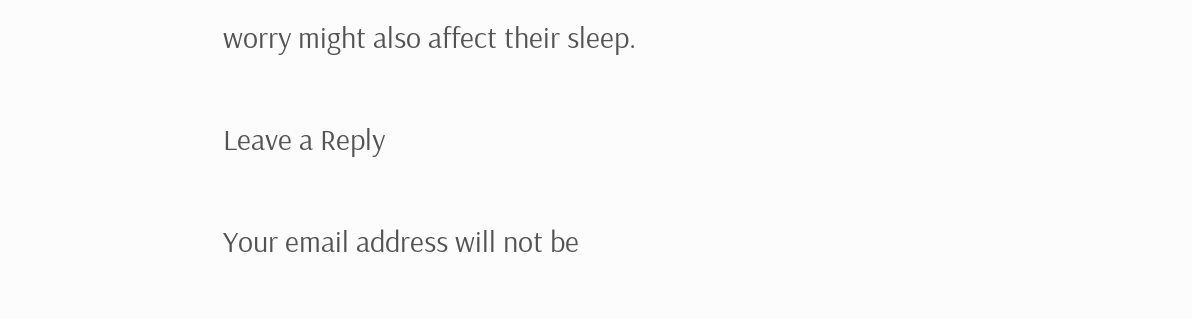worry might also affect their sleep.

Leave a Reply

Your email address will not be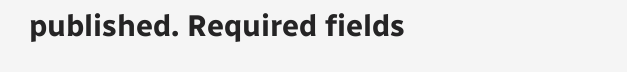published. Required fields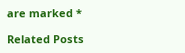are marked *

Related Posts